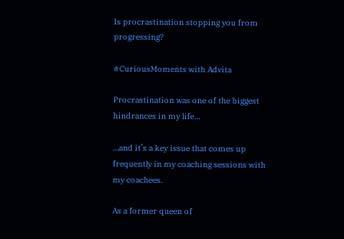Is procrastination stopping you from progressing?

#CuriousMoments with Advita

Procrastination was one of the biggest hindrances in my life…

…and it’s a key issue that comes up frequently in my coaching sessions with my coachees.

As a former queen of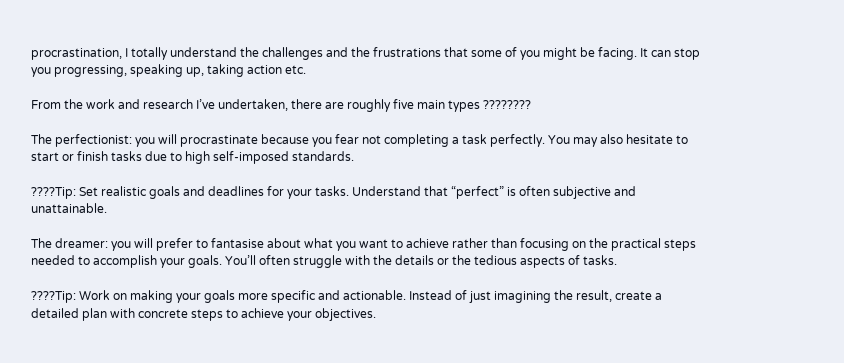procrastination, I totally understand the challenges and the frustrations that some of you might be facing. It can stop you progressing, speaking up, taking action etc.

From the work and research I’ve undertaken, there are roughly five main types ????????

The perfectionist: you will procrastinate because you fear not completing a task perfectly. You may also hesitate to start or finish tasks due to high self-imposed standards.

????Tip: Set realistic goals and deadlines for your tasks. Understand that “perfect” is often subjective and unattainable.

The dreamer: you will prefer to fantasise about what you want to achieve rather than focusing on the practical steps needed to accomplish your goals. You’ll often struggle with the details or the tedious aspects of tasks.

????Tip: Work on making your goals more specific and actionable. Instead of just imagining the result, create a detailed plan with concrete steps to achieve your objectives.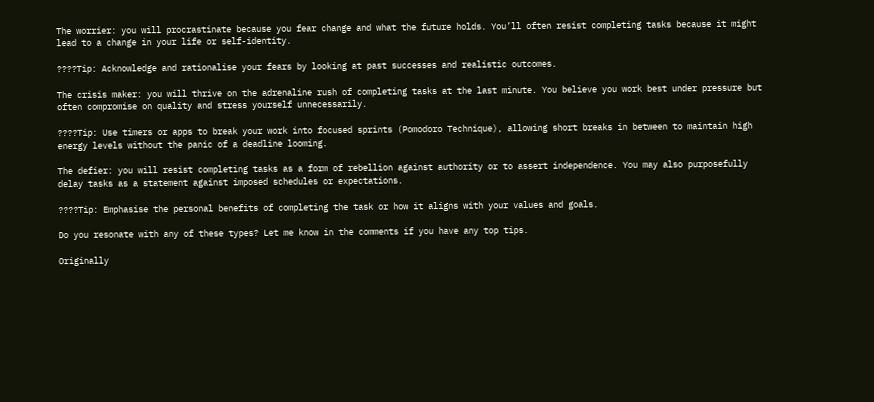The worrier: you will procrastinate because you fear change and what the future holds. You’ll often resist completing tasks because it might lead to a change in your life or self-identity.

????Tip: Acknowledge and rationalise your fears by looking at past successes and realistic outcomes.

The crisis maker: you will thrive on the adrenaline rush of completing tasks at the last minute. You believe you work best under pressure but often compromise on quality and stress yourself unnecessarily.

????Tip: Use timers or apps to break your work into focused sprints (Pomodoro Technique), allowing short breaks in between to maintain high energy levels without the panic of a deadline looming.

The defier: you will resist completing tasks as a form of rebellion against authority or to assert independence. You may also purposefully delay tasks as a statement against imposed schedules or expectations.

????Tip: Emphasise the personal benefits of completing the task or how it aligns with your values and goals.

Do you resonate with any of these types? Let me know in the comments if you have any top tips.

Originally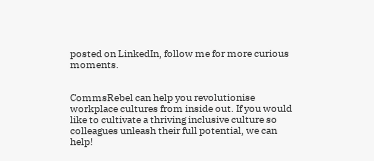posted on LinkedIn, follow me for more curious moments.


CommsRebel can help you revolutionise workplace cultures from inside out. If you would like to cultivate a thriving inclusive culture so colleagues unleash their full potential, we can help!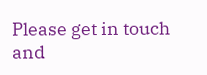Please get in touch and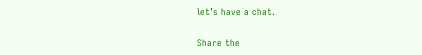let’s have a chat.

Share the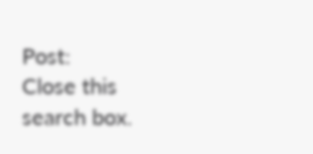Post:
Close this search box.